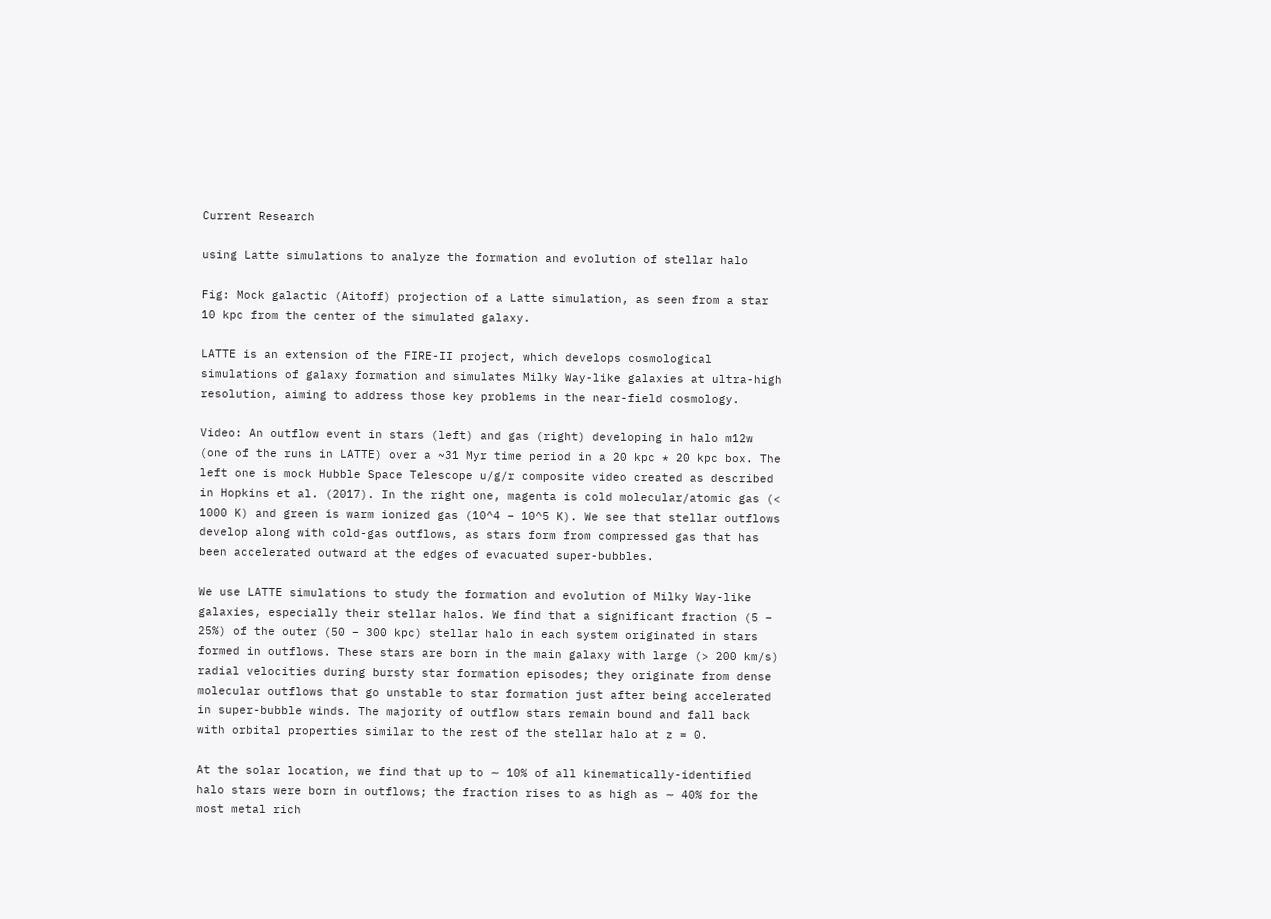Current Research

using Latte simulations to analyze the formation and evolution of stellar halo

Fig: Mock galactic (Aitoff) projection of a Latte simulation, as seen from a star 10 kpc from the center of the simulated galaxy.

LATTE is an extension of the FIRE-II project, which develops cosmological simulations of galaxy formation and simulates Milky Way-like galaxies at ultra-high resolution, aiming to address those key problems in the near-field cosmology.

Video: An outflow event in stars (left) and gas (right) developing in halo m12w (one of the runs in LATTE) over a ~31 Myr time period in a 20 kpc * 20 kpc box. The left one is mock Hubble Space Telescope u/g/r composite video created as described in Hopkins et al. (2017). In the right one, magenta is cold molecular/atomic gas (< 1000 K) and green is warm ionized gas (10^4 − 10^5 K). We see that stellar outflows develop along with cold-gas outflows, as stars form from compressed gas that has been accelerated outward at the edges of evacuated super-bubbles.

We use LATTE simulations to study the formation and evolution of Milky Way-like galaxies, especially their stellar halos. We find that a significant fraction (5 − 25%) of the outer (50 − 300 kpc) stellar halo in each system originated in stars formed in outflows. These stars are born in the main galaxy with large (> 200 km/s) radial velocities during bursty star formation episodes; they originate from dense molecular outflows that go unstable to star formation just after being accelerated in super-bubble winds. The majority of outflow stars remain bound and fall back with orbital properties similar to the rest of the stellar halo at z = 0.

At the solar location, we find that up to ∼ 10% of all kinematically-identified halo stars were born in outflows; the fraction rises to as high as ∼ 40% for the most metal rich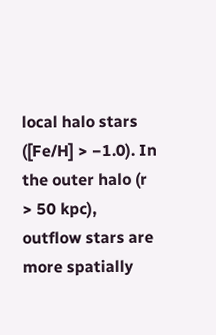local halo stars ([Fe/H] > −1.0). In the outer halo (r > 50 kpc), outflow stars are more spatially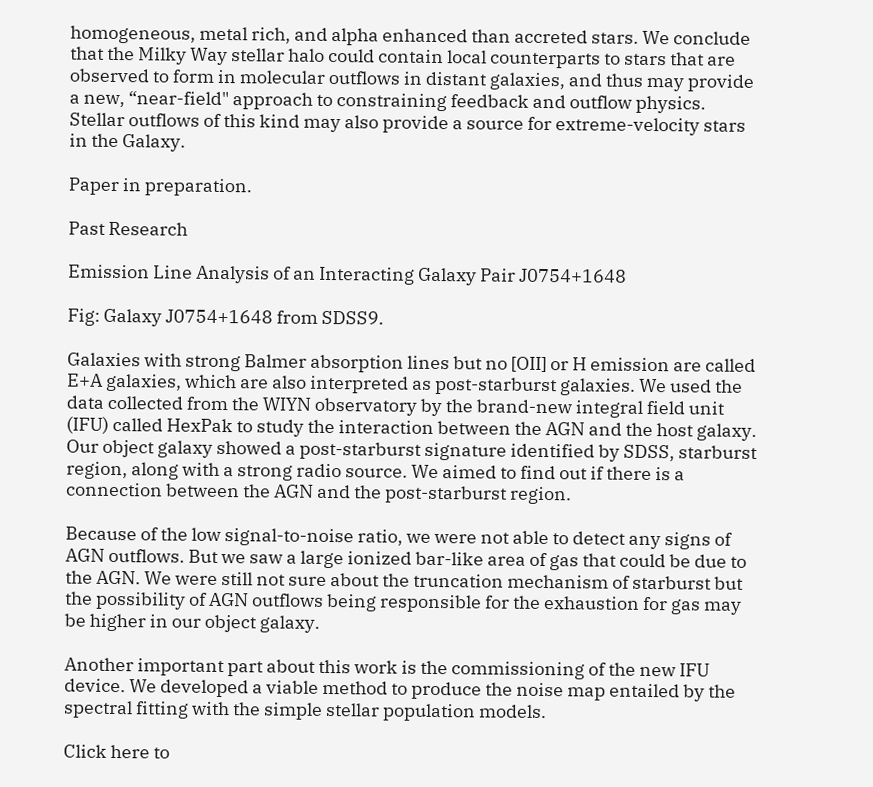homogeneous, metal rich, and alpha enhanced than accreted stars. We conclude that the Milky Way stellar halo could contain local counterparts to stars that are observed to form in molecular outflows in distant galaxies, and thus may provide a new, “near-field" approach to constraining feedback and outflow physics. Stellar outflows of this kind may also provide a source for extreme-velocity stars in the Galaxy.

Paper in preparation.

Past Research

Emission Line Analysis of an Interacting Galaxy Pair J0754+1648

Fig: Galaxy J0754+1648 from SDSS9.

Galaxies with strong Balmer absorption lines but no [OII] or H emission are called E+A galaxies, which are also interpreted as post-starburst galaxies. We used the data collected from the WIYN observatory by the brand-new integral field unit (IFU) called HexPak to study the interaction between the AGN and the host galaxy. Our object galaxy showed a post-starburst signature identified by SDSS, starburst region, along with a strong radio source. We aimed to find out if there is a connection between the AGN and the post-starburst region.

Because of the low signal-to-noise ratio, we were not able to detect any signs of AGN outflows. But we saw a large ionized bar-like area of gas that could be due to the AGN. We were still not sure about the truncation mechanism of starburst but the possibility of AGN outflows being responsible for the exhaustion for gas may be higher in our object galaxy.

Another important part about this work is the commissioning of the new IFU device. We developed a viable method to produce the noise map entailed by the spectral fitting with the simple stellar population models.

Click here to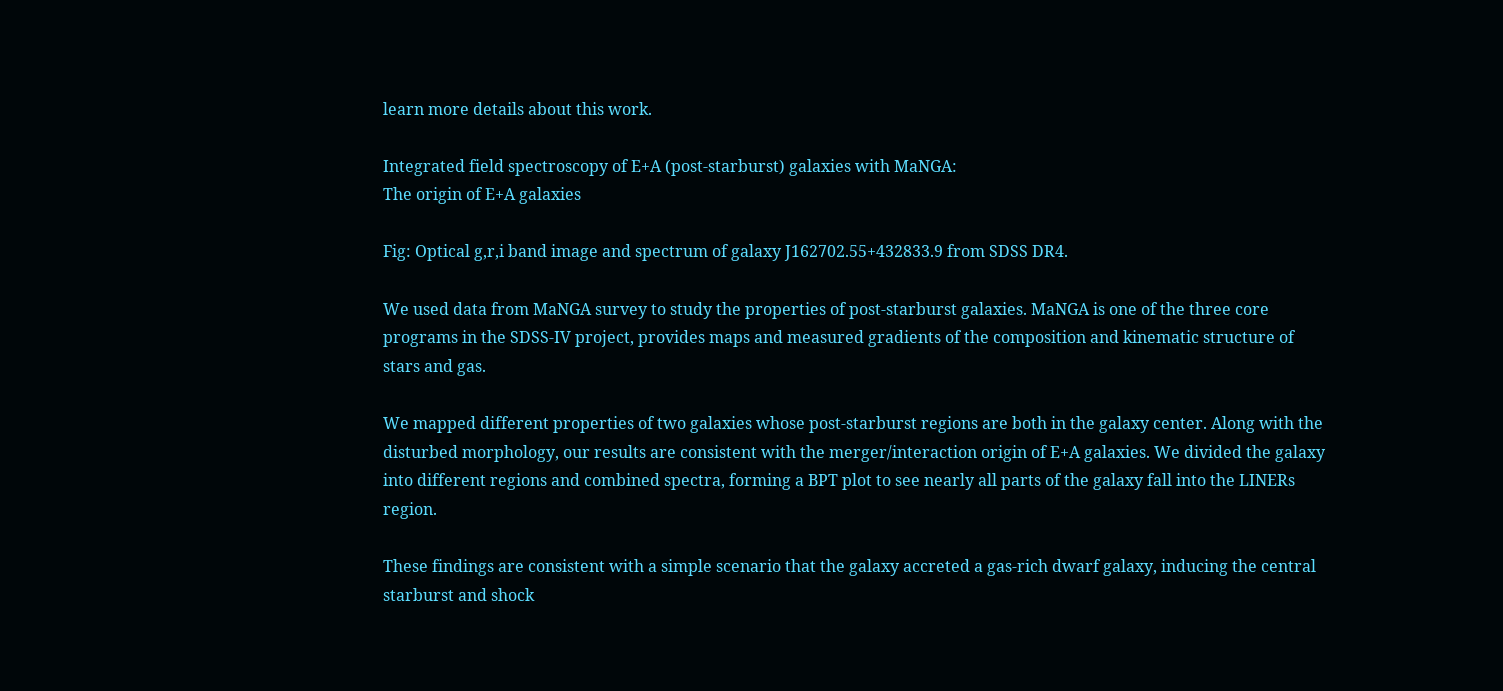learn more details about this work.

Integrated field spectroscopy of E+A (post-starburst) galaxies with MaNGA:
The origin of E+A galaxies

Fig: Optical g,r,i band image and spectrum of galaxy J162702.55+432833.9 from SDSS DR4.

We used data from MaNGA survey to study the properties of post-starburst galaxies. MaNGA is one of the three core programs in the SDSS-IV project, provides maps and measured gradients of the composition and kinematic structure of stars and gas.

We mapped different properties of two galaxies whose post-starburst regions are both in the galaxy center. Along with the disturbed morphology, our results are consistent with the merger/interaction origin of E+A galaxies. We divided the galaxy into different regions and combined spectra, forming a BPT plot to see nearly all parts of the galaxy fall into the LINERs region.

These findings are consistent with a simple scenario that the galaxy accreted a gas-rich dwarf galaxy, inducing the central starburst and shock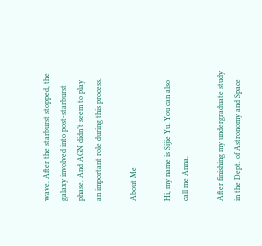wave. After the starburst stopped, the galaxy involved into post-starburst phase. And AGN didn’t seem to play an important role during this process.

About Me

Hi, my name is Sijie Yu. You can also call me Anna.

After finishing my undergraduate study in the Dept. of Astronomy and Space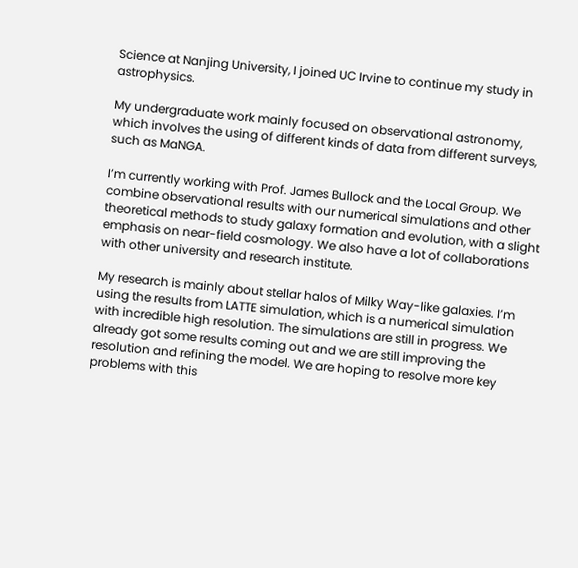Science at Nanjing University, I joined UC Irvine to continue my study in astrophysics.

My undergraduate work mainly focused on observational astronomy, which involves the using of different kinds of data from different surveys, such as MaNGA.

I’m currently working with Prof. James Bullock and the Local Group. We combine observational results with our numerical simulations and other theoretical methods to study galaxy formation and evolution, with a slight emphasis on near-field cosmology. We also have a lot of collaborations with other university and research institute.

My research is mainly about stellar halos of Milky Way-like galaxies. I’m using the results from LATTE simulation, which is a numerical simulation with incredible high resolution. The simulations are still in progress. We already got some results coming out and we are still improving the resolution and refining the model. We are hoping to resolve more key problems with this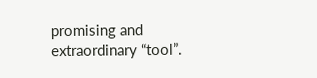promising and extraordinary “tool”.